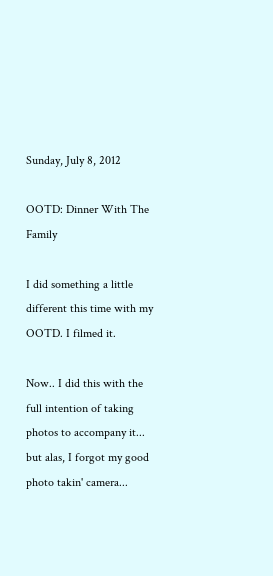Sunday, July 8, 2012

OOTD: Dinner With The Family

I did something a little different this time with my OOTD. I filmed it.

Now.. I did this with the full intention of taking photos to accompany it... but alas, I forgot my good photo takin' camera...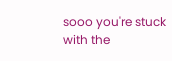sooo you're stuck with the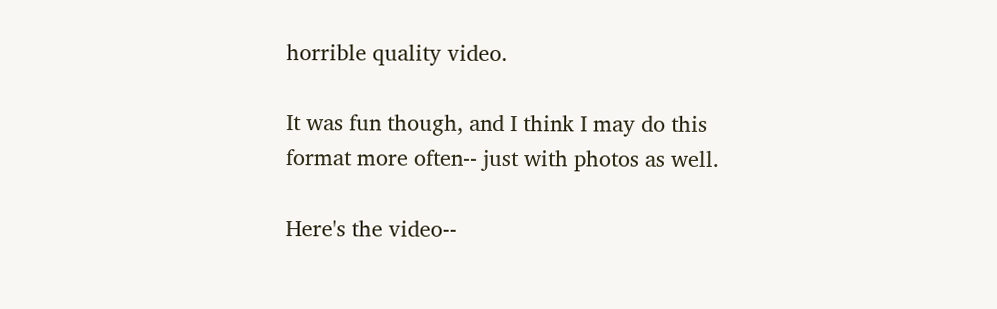horrible quality video.

It was fun though, and I think I may do this format more often-- just with photos as well.

Here's the video--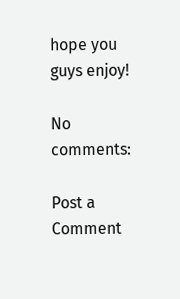hope you guys enjoy!

No comments:

Post a Comment